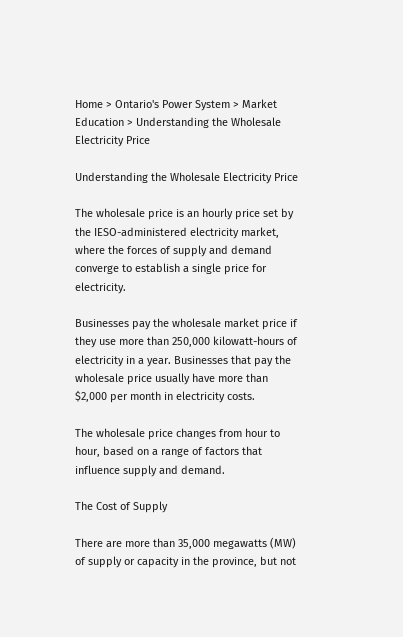Home > Ontario's Power System > Market Education > Understanding the Wholesale Electricity Price

Understanding the Wholesale Electricity Price

The wholesale price is an hourly price set by the IESO-administered electricity market, where the forces of supply and demand converge to establish a single price for electricity.

Businesses pay the wholesale market price if they use more than 250,000 kilowatt-hours of electricity in a year. Businesses that pay the wholesale price usually have more than $2,000 per month in electricity costs.

The wholesale price changes from hour to hour, based on a range of factors that influence supply and demand.

The Cost of Supply

There are more than 35,000 megawatts (MW) of supply or capacity in the province, but not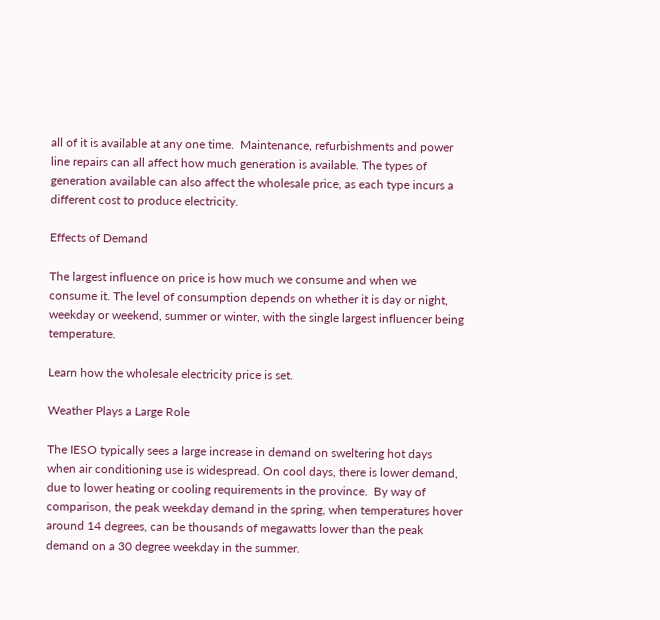all of it is available at any one time.  Maintenance, refurbishments and power line repairs can all affect how much generation is available. The types of generation available can also affect the wholesale price, as each type incurs a different cost to produce electricity.

Effects of Demand

The largest influence on price is how much we consume and when we consume it. The level of consumption depends on whether it is day or night, weekday or weekend, summer or winter, with the single largest influencer being temperature.

Learn how the wholesale electricity price is set.

Weather Plays a Large Role

The IESO typically sees a large increase in demand on sweltering hot days when air conditioning use is widespread. On cool days, there is lower demand, due to lower heating or cooling requirements in the province.  By way of comparison, the peak weekday demand in the spring, when temperatures hover around 14 degrees, can be thousands of megawatts lower than the peak demand on a 30 degree weekday in the summer.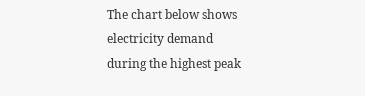The chart below shows electricity demand during the highest peak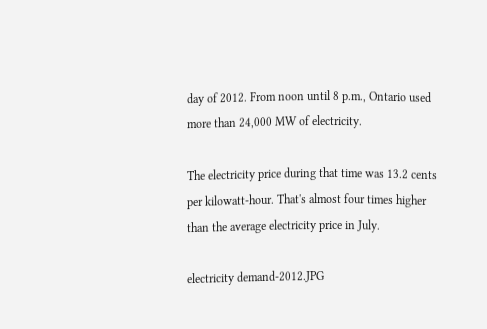day of 2012. From noon until 8 p.m., Ontario used more than 24,000 MW of electricity.

The electricity price during that time was 13.2 cents per kilowatt-hour. That's almost four times higher than the average electricity price in July.

electricity demand-2012.JPG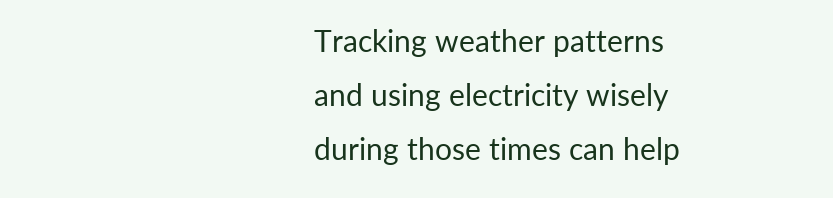Tracking weather patterns and using electricity wisely during those times can help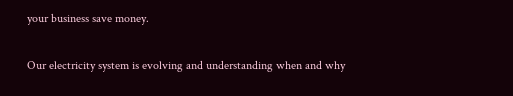your business save money.

Our electricity system is evolving and understanding when and why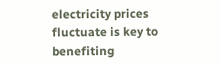electricity prices fluctuate is key to benefiting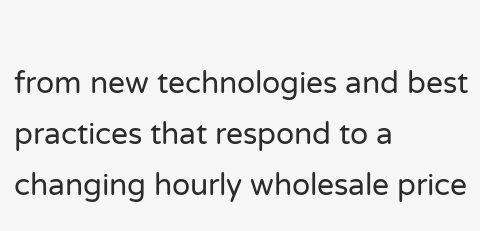from new technologies and best practices that respond to a changing hourly wholesale price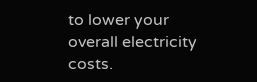to lower your overall electricity costs.